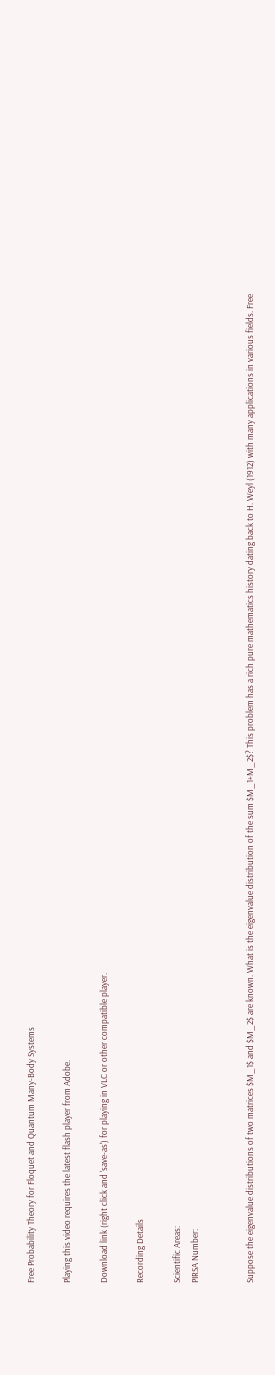Free Probability Theory for Floquet and Quantum Many-Body Systems

Playing this video requires the latest flash player from Adobe.

Download link (right click and 'save-as') for playing in VLC or other compatible player.

Recording Details

Scientific Areas:
PIRSA Number:


Suppose the eigenvalue distributions of two matrices $M_1$ and $M_2$ are known. What is the eigenvalue distribution of the sum $M_1+M_2$? This problem has a rich pure mathematics history dating back to H. Weyl (1912) with many applications in various fields. Free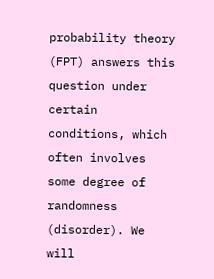probability theory (FPT) answers this question under certain conditions, which often involves some degree of randomness (disorder). We will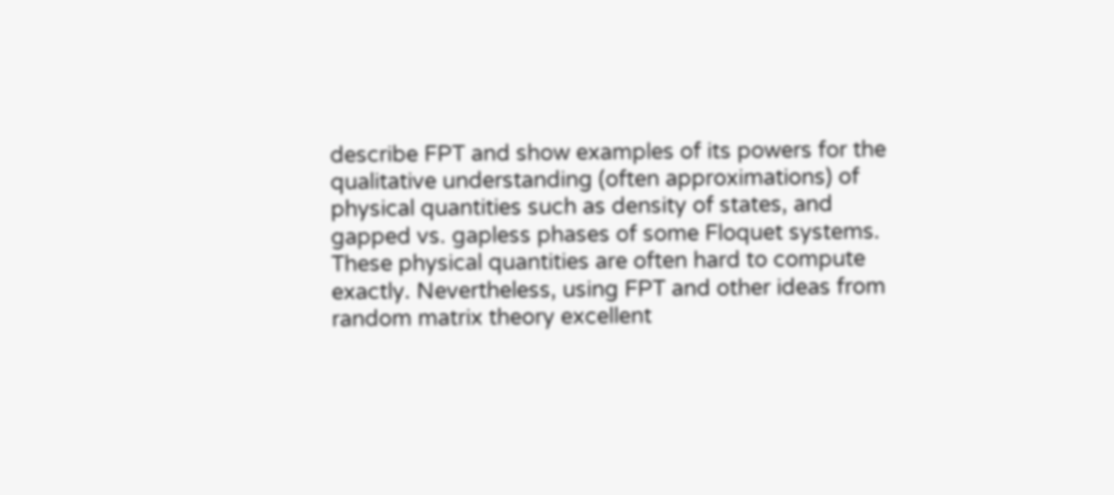describe FPT and show examples of its powers for the qualitative understanding (often approximations) of physical quantities such as density of states, and gapped vs. gapless phases of some Floquet systems. These physical quantities are often hard to compute exactly. Nevertheless, using FPT and other ideas from random matrix theory excellent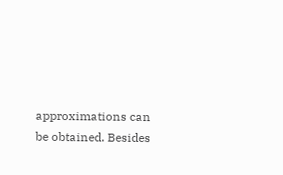approximations can be obtained. Besides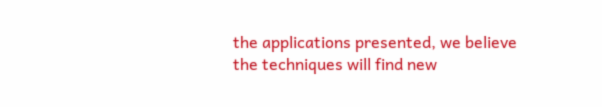the applications presented, we believe the techniques will find new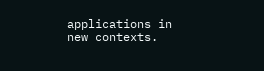applications in new contexts.